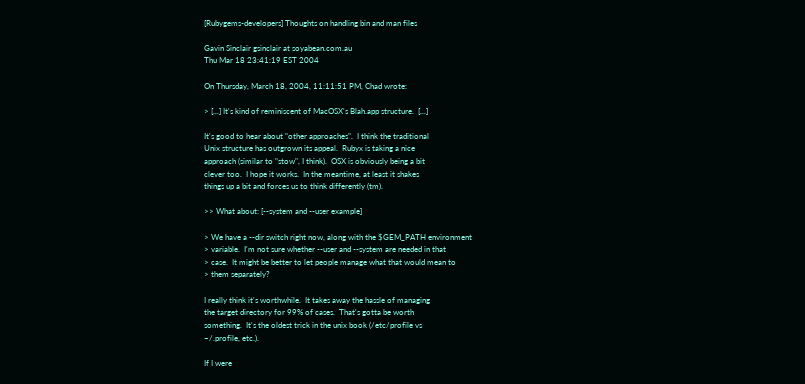[Rubygems-developers] Thoughts on handling bin and man files

Gavin Sinclair gsinclair at soyabean.com.au
Thu Mar 18 23:41:19 EST 2004

On Thursday, March 18, 2004, 11:11:51 PM, Chad wrote:

> [...] It's kind of reminiscent of MacOSX's Blah.app structure.  [...]

It's good to hear about "other approaches".  I think the traditional
Unix structure has outgrown its appeal.  Rubyx is taking a nice
approach (similar to "stow", I think).  OSX is obviously being a bit
clever too.  I hope it works.  In the meantime, at least it shakes
things up a bit and forces us to think differently (tm).

>> What about: [--system and --user example]

> We have a --dir switch right now, along with the $GEM_PATH environment
> variable.  I'm not sure whether --user and --system are needed in that
> case.  It might be better to let people manage what that would mean to
> them separately?

I really think it's worthwhile.  It takes away the hassle of managing
the target directory for 99% of cases.  That's gotta be worth
something.  It's the oldest trick in the unix book (/etc/profile vs
~/.profile, etc.).

If I were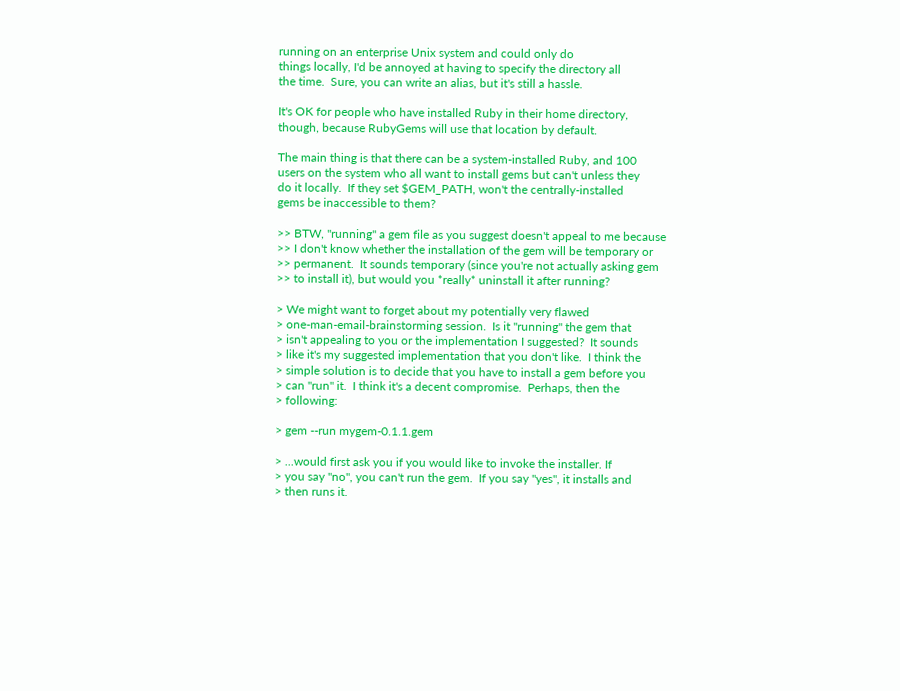running on an enterprise Unix system and could only do
things locally, I'd be annoyed at having to specify the directory all
the time.  Sure, you can write an alias, but it's still a hassle.

It's OK for people who have installed Ruby in their home directory,
though, because RubyGems will use that location by default.

The main thing is that there can be a system-installed Ruby, and 100
users on the system who all want to install gems but can't unless they
do it locally.  If they set $GEM_PATH, won't the centrally-installed
gems be inaccessible to them?

>> BTW, "running" a gem file as you suggest doesn't appeal to me because
>> I don't know whether the installation of the gem will be temporary or
>> permanent.  It sounds temporary (since you're not actually asking gem
>> to install it), but would you *really* uninstall it after running?

> We might want to forget about my potentially very flawed
> one-man-email-brainstorming session.  Is it "running" the gem that
> isn't appealing to you or the implementation I suggested?  It sounds
> like it's my suggested implementation that you don't like.  I think the
> simple solution is to decide that you have to install a gem before you
> can "run" it.  I think it's a decent compromise.  Perhaps, then the
> following:

> gem --run mygem-0.1.1.gem

> ...would first ask you if you would like to invoke the installer. If
> you say "no", you can't run the gem.  If you say "yes", it installs and
> then runs it.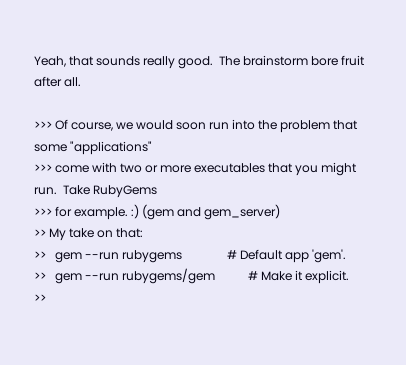Yeah, that sounds really good.  The brainstorm bore fruit after all.

>>> Of course, we would soon run into the problem that some "applications"
>>> come with two or more executables that you might run.  Take RubyGems
>>> for example. :) (gem and gem_server)
>> My take on that:
>>   gem --run rubygems               # Default app 'gem'.
>>   gem --run rubygems/gem           # Make it explicit.
>>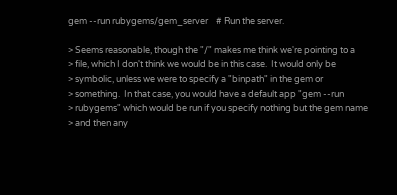gem --run rubygems/gem_server    # Run the server.

> Seems reasonable, though the "/" makes me think we're pointing to a
> file, which I don't think we would be in this case.  It would only be
> symbolic, unless we were to specify a "binpath" in the gem or
> something.  In that case, you would have a default app "gem --run
> rubygems" which would be run if you specify nothing but the gem name
> and then any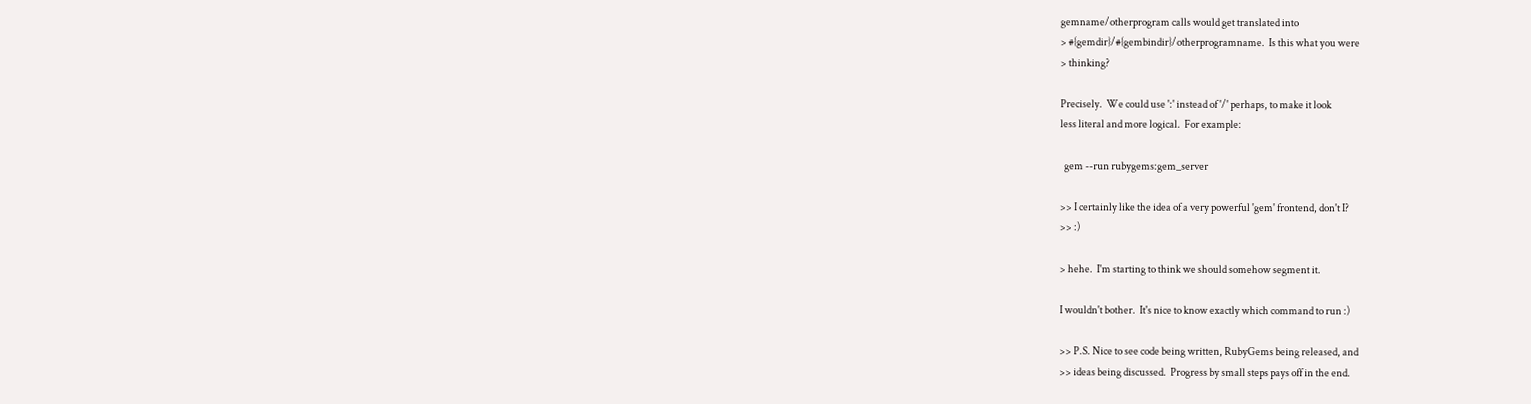gemname/otherprogram calls would get translated into
> #{gemdir}/#{gembindir}/otherprogramname.  Is this what you were
> thinking?

Precisely.  We could use ':' instead of '/' perhaps, to make it look
less literal and more logical.  For example:

  gem --run rubygems:gem_server

>> I certainly like the idea of a very powerful 'gem' frontend, don't I?
>> :)

> hehe.  I'm starting to think we should somehow segment it.

I wouldn't bother.  It's nice to know exactly which command to run :)

>> P.S. Nice to see code being written, RubyGems being released, and
>> ideas being discussed.  Progress by small steps pays off in the end.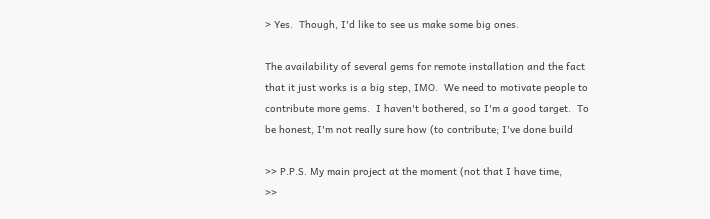> Yes.  Though, I'd like to see us make some big ones.

The availability of several gems for remote installation and the fact
that it just works is a big step, IMO.  We need to motivate people to
contribute more gems.  I haven't bothered, so I'm a good target.  To
be honest, I'm not really sure how (to contribute; I've done build

>> P.P.S. My main project at the moment (not that I have time,
>>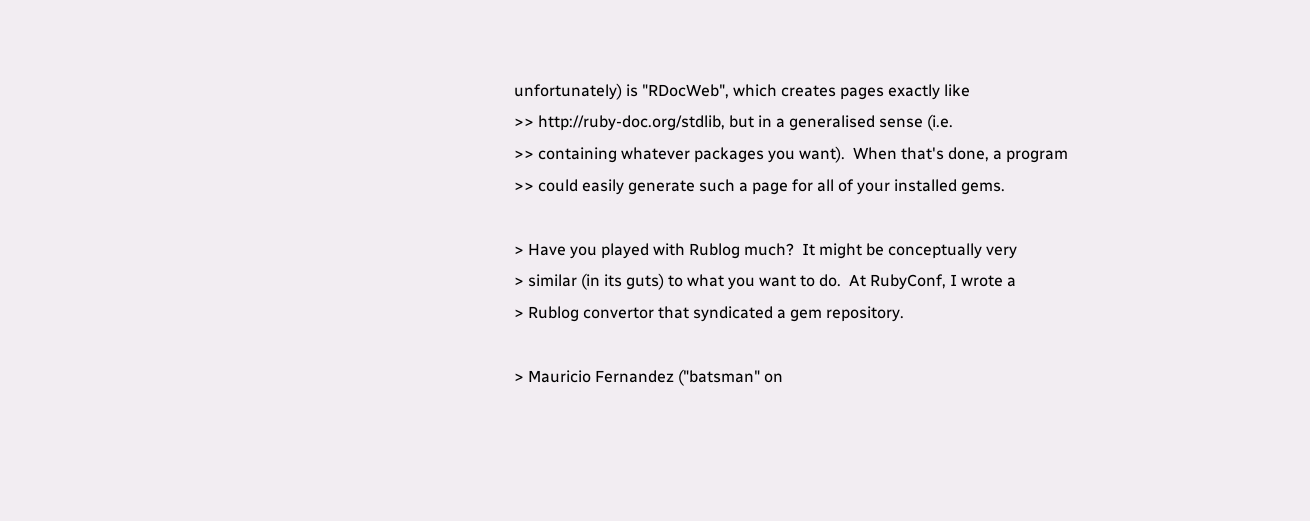unfortunately) is "RDocWeb", which creates pages exactly like
>> http://ruby-doc.org/stdlib, but in a generalised sense (i.e.
>> containing whatever packages you want).  When that's done, a program
>> could easily generate such a page for all of your installed gems.

> Have you played with Rublog much?  It might be conceptually very
> similar (in its guts) to what you want to do.  At RubyConf, I wrote a
> Rublog convertor that syndicated a gem repository.

> Mauricio Fernandez ("batsman" on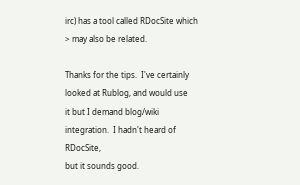irc) has a tool called RDocSite which
> may also be related.

Thanks for the tips.  I've certainly looked at Rublog, and would use
it but I demand blog/wiki integration.  I hadn't heard of RDocSite,
but it sounds good.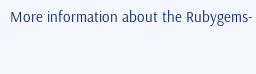More information about the Rubygems-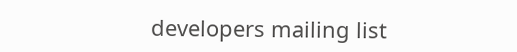developers mailing list